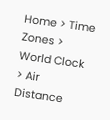Home > Time Zones > World Clock > Air Distance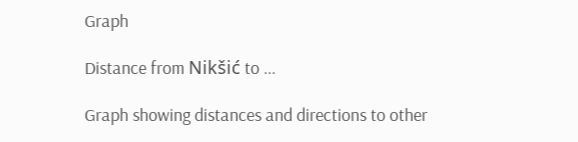Graph

Distance from Nikšić to ...

Graph showing distances and directions to other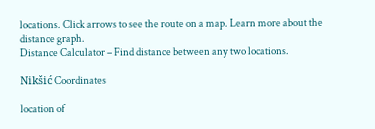locations. Click arrows to see the route on a map. Learn more about the distance graph.
Distance Calculator – Find distance between any two locations.

Nikšić Coordinates

location of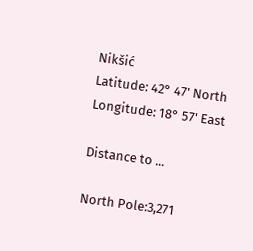Nikšić
Latitude: 42° 47' North
Longitude: 18° 57' East

Distance to ...

North Pole:3,271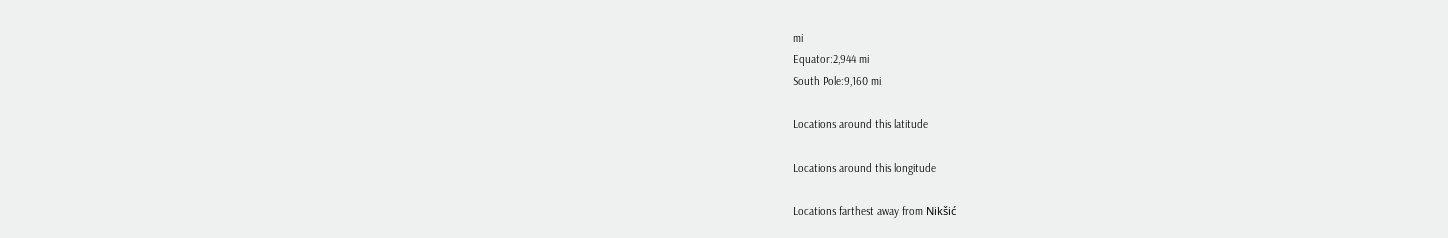mi
Equator:2,944 mi
South Pole:9,160 mi

Locations around this latitude

Locations around this longitude

Locations farthest away from Nikšić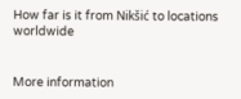How far is it from Nikšić to locations worldwide


More information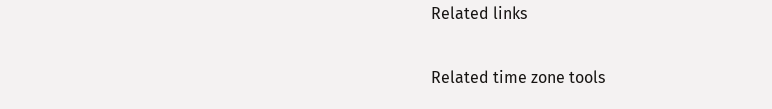Related links

Related time zone tools